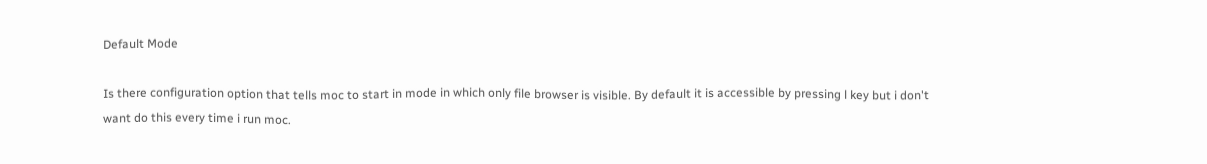Default Mode

Is there configuration option that tells moc to start in mode in which only file browser is visible. By default it is accessible by pressing l key but i don't want do this every time i run moc.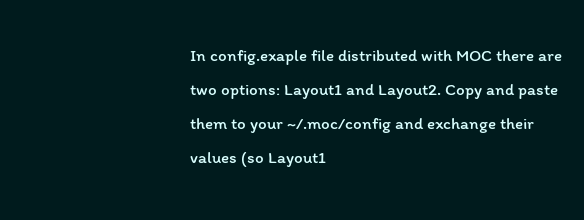In config.exaple file distributed with MOC there are two options: Layout1 and Layout2. Copy and paste them to your ~/.moc/config and exchange their values (so Layout1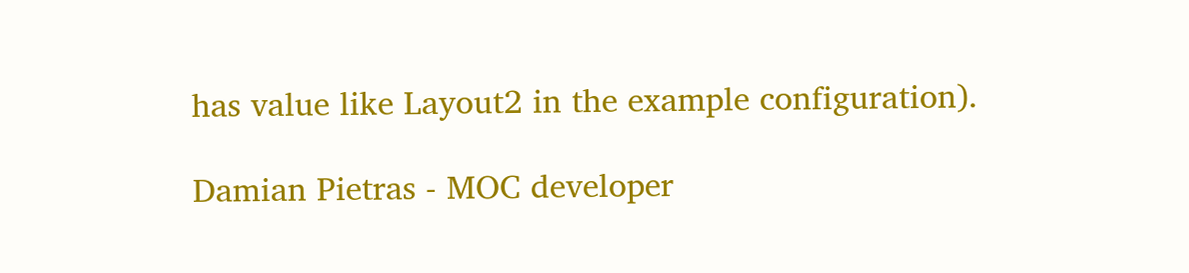has value like Layout2 in the example configuration).

Damian Pietras - MOC developer